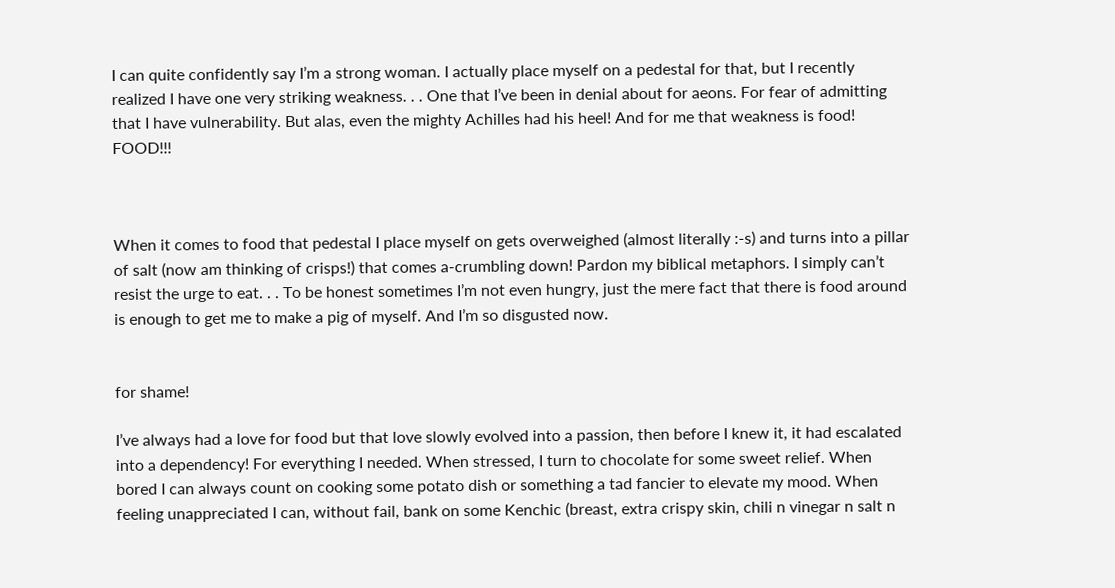I can quite confidently say I’m a strong woman. I actually place myself on a pedestal for that, but I recently realized I have one very striking weakness. . . One that I’ve been in denial about for aeons. For fear of admitting that I have vulnerability. But alas, even the mighty Achilles had his heel! And for me that weakness is food! FOOD!!!



When it comes to food that pedestal I place myself on gets overweighed (almost literally :-s) and turns into a pillar of salt (now am thinking of crisps!) that comes a-crumbling down! Pardon my biblical metaphors. I simply can’t resist the urge to eat. . . To be honest sometimes I’m not even hungry, just the mere fact that there is food around is enough to get me to make a pig of myself. And I’m so disgusted now.


for shame!

I’ve always had a love for food but that love slowly evolved into a passion, then before I knew it, it had escalated into a dependency! For everything I needed. When stressed, I turn to chocolate for some sweet relief. When bored I can always count on cooking some potato dish or something a tad fancier to elevate my mood. When feeling unappreciated I can, without fail, bank on some Kenchic (breast, extra crispy skin, chili n vinegar n salt n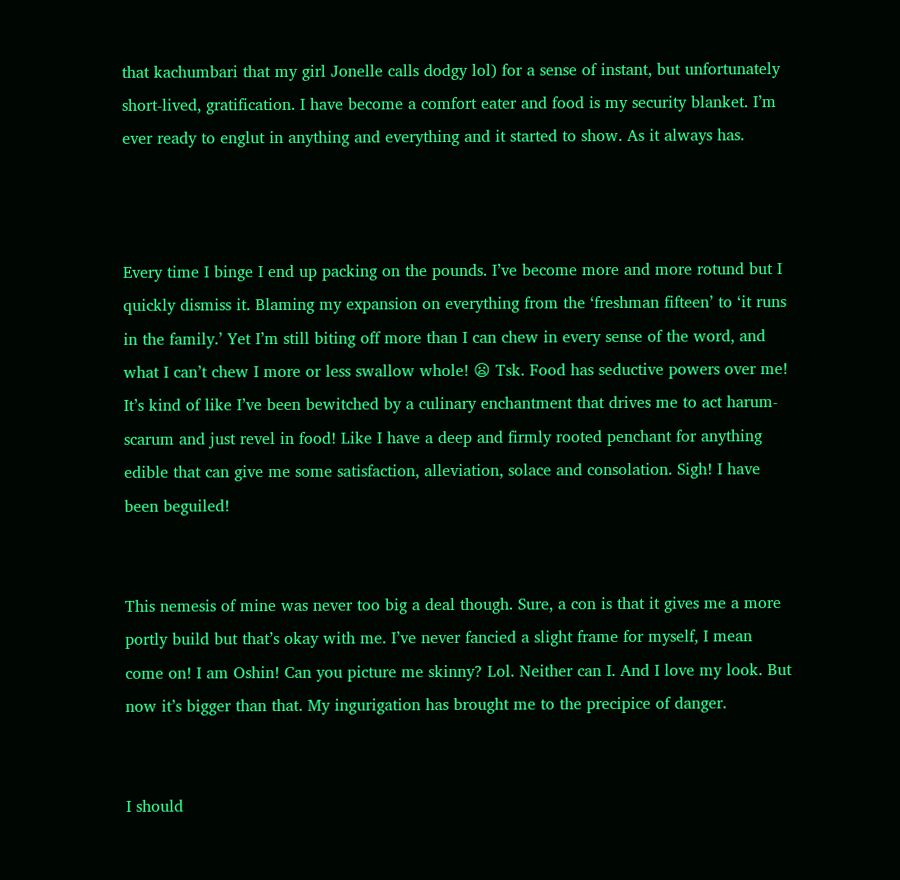that kachumbari that my girl Jonelle calls dodgy lol) for a sense of instant, but unfortunately short-lived, gratification. I have become a comfort eater and food is my security blanket. I’m ever ready to englut in anything and everything and it started to show. As it always has.



Every time I binge I end up packing on the pounds. I’ve become more and more rotund but I quickly dismiss it. Blaming my expansion on everything from the ‘freshman fifteen’ to ‘it runs in the family.’ Yet I’m still biting off more than I can chew in every sense of the word, and what I can’t chew I more or less swallow whole! 😦 Tsk. Food has seductive powers over me! It’s kind of like I’ve been bewitched by a culinary enchantment that drives me to act harum-scarum and just revel in food! Like I have a deep and firmly rooted penchant for anything edible that can give me some satisfaction, alleviation, solace and consolation. Sigh! I have been beguiled!


This nemesis of mine was never too big a deal though. Sure, a con is that it gives me a more portly build but that’s okay with me. I’ve never fancied a slight frame for myself, I mean come on! I am Oshin! Can you picture me skinny? Lol. Neither can I. And I love my look. But now it’s bigger than that. My ingurigation has brought me to the precipice of danger.


I should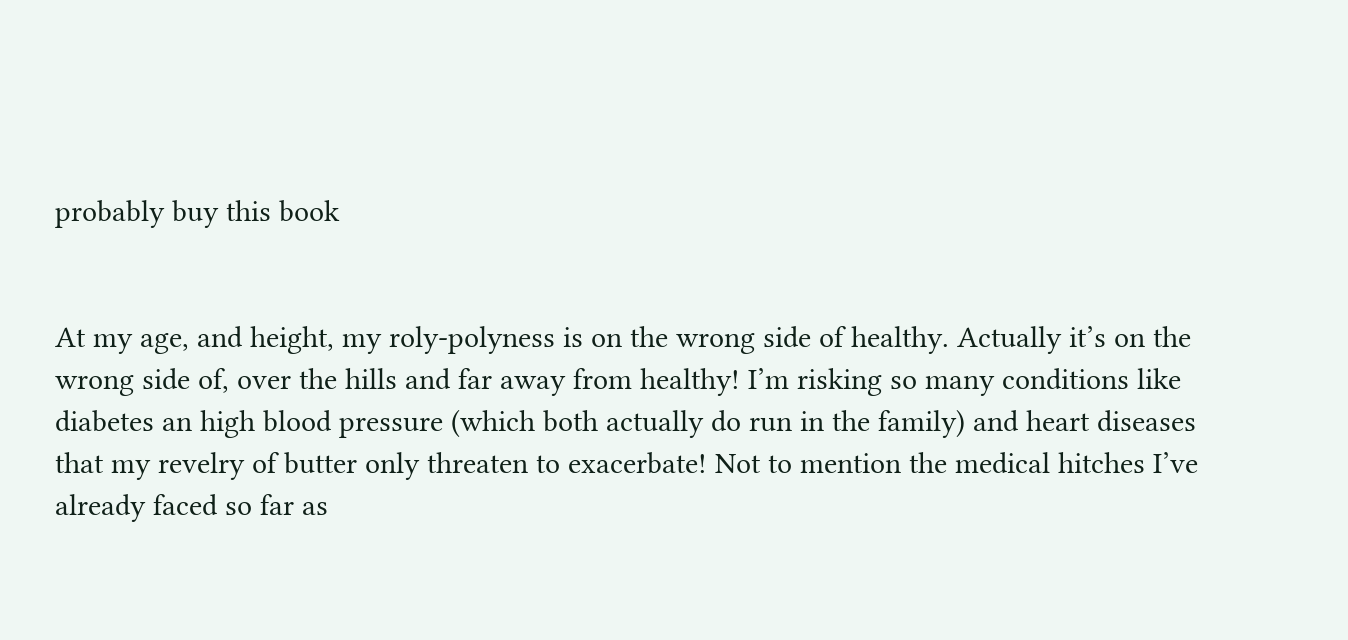probably buy this book


At my age, and height, my roly-polyness is on the wrong side of healthy. Actually it’s on the wrong side of, over the hills and far away from healthy! I’m risking so many conditions like diabetes an high blood pressure (which both actually do run in the family) and heart diseases that my revelry of butter only threaten to exacerbate! Not to mention the medical hitches I’ve already faced so far as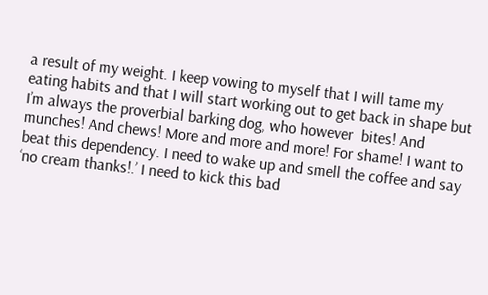a result of my weight. I keep vowing to myself that I will tame my eating habits and that I will start working out to get back in shape but I’m always the proverbial barking dog, who however  bites! And munches! And chews! More and more and more! For shame! I want to beat this dependency. I need to wake up and smell the coffee and say ‘no cream thanks!.’ I need to kick this bad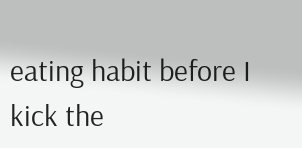eating habit before I kick the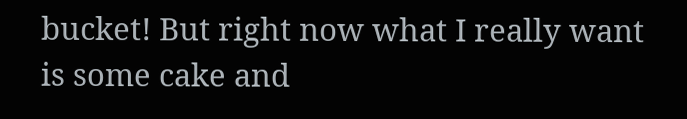bucket! But right now what I really want is some cake and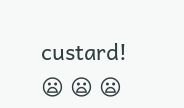custard! 😦 😦 😦